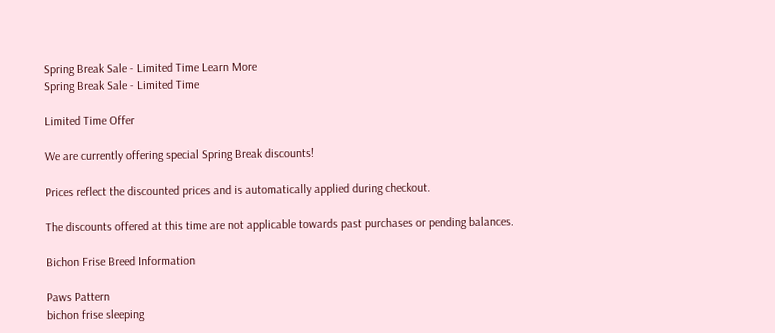Spring Break Sale - Limited Time Learn More
Spring Break Sale - Limited Time

Limited Time Offer

We are currently offering special Spring Break discounts!

Prices reflect the discounted prices and is automatically applied during checkout.

The discounts offered at this time are not applicable towards past purchases or pending balances.

Bichon Frise Breed Information

Paws Pattern
bichon frise sleeping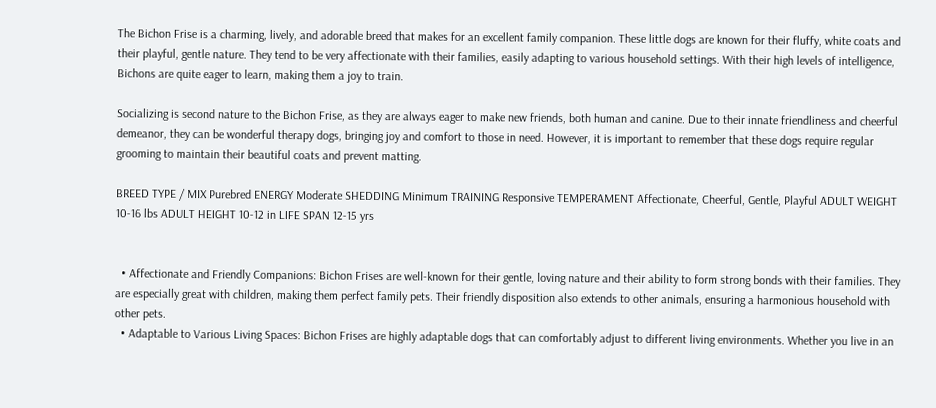The Bichon Frise is a charming, lively, and adorable breed that makes for an excellent family companion. These little dogs are known for their fluffy, white coats and their playful, gentle nature. They tend to be very affectionate with their families, easily adapting to various household settings. With their high levels of intelligence, Bichons are quite eager to learn, making them a joy to train.

Socializing is second nature to the Bichon Frise, as they are always eager to make new friends, both human and canine. Due to their innate friendliness and cheerful demeanor, they can be wonderful therapy dogs, bringing joy and comfort to those in need. However, it is important to remember that these dogs require regular grooming to maintain their beautiful coats and prevent matting.

BREED TYPE / MIX Purebred ENERGY Moderate SHEDDING Minimum TRAINING Responsive TEMPERAMENT Affectionate, Cheerful, Gentle, Playful ADULT WEIGHT 10-16 lbs ADULT HEIGHT 10-12 in LIFE SPAN 12-15 yrs


  • Affectionate and Friendly Companions: Bichon Frises are well-known for their gentle, loving nature and their ability to form strong bonds with their families. They are especially great with children, making them perfect family pets. Their friendly disposition also extends to other animals, ensuring a harmonious household with other pets.
  • Adaptable to Various Living Spaces: Bichon Frises are highly adaptable dogs that can comfortably adjust to different living environments. Whether you live in an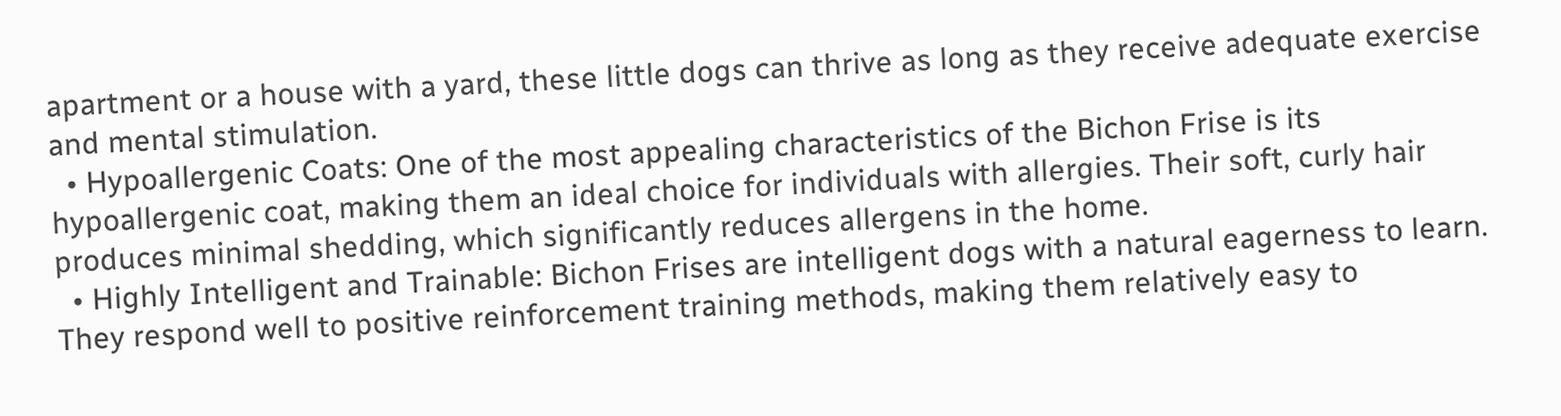apartment or a house with a yard, these little dogs can thrive as long as they receive adequate exercise and mental stimulation.
  • Hypoallergenic Coats: One of the most appealing characteristics of the Bichon Frise is its hypoallergenic coat, making them an ideal choice for individuals with allergies. Their soft, curly hair produces minimal shedding, which significantly reduces allergens in the home.
  • Highly Intelligent and Trainable: Bichon Frises are intelligent dogs with a natural eagerness to learn. They respond well to positive reinforcement training methods, making them relatively easy to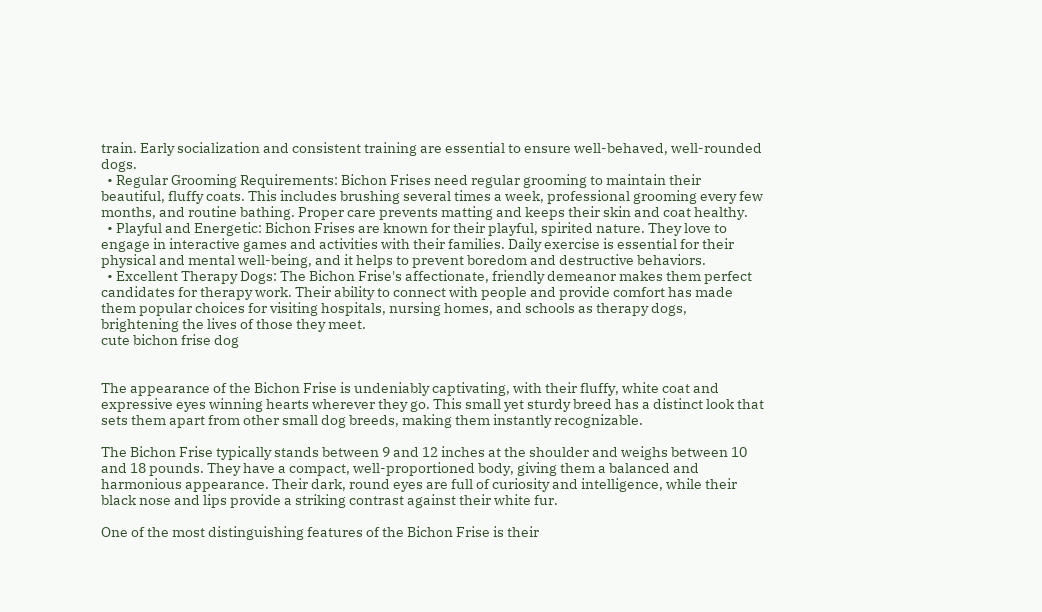train. Early socialization and consistent training are essential to ensure well-behaved, well-rounded dogs.
  • Regular Grooming Requirements: Bichon Frises need regular grooming to maintain their beautiful, fluffy coats. This includes brushing several times a week, professional grooming every few months, and routine bathing. Proper care prevents matting and keeps their skin and coat healthy.
  • Playful and Energetic: Bichon Frises are known for their playful, spirited nature. They love to engage in interactive games and activities with their families. Daily exercise is essential for their physical and mental well-being, and it helps to prevent boredom and destructive behaviors.
  • Excellent Therapy Dogs: The Bichon Frise's affectionate, friendly demeanor makes them perfect candidates for therapy work. Their ability to connect with people and provide comfort has made them popular choices for visiting hospitals, nursing homes, and schools as therapy dogs, brightening the lives of those they meet.
cute bichon frise dog


The appearance of the Bichon Frise is undeniably captivating, with their fluffy, white coat and expressive eyes winning hearts wherever they go. This small yet sturdy breed has a distinct look that sets them apart from other small dog breeds, making them instantly recognizable.

The Bichon Frise typically stands between 9 and 12 inches at the shoulder and weighs between 10 and 18 pounds. They have a compact, well-proportioned body, giving them a balanced and harmonious appearance. Their dark, round eyes are full of curiosity and intelligence, while their black nose and lips provide a striking contrast against their white fur.

One of the most distinguishing features of the Bichon Frise is their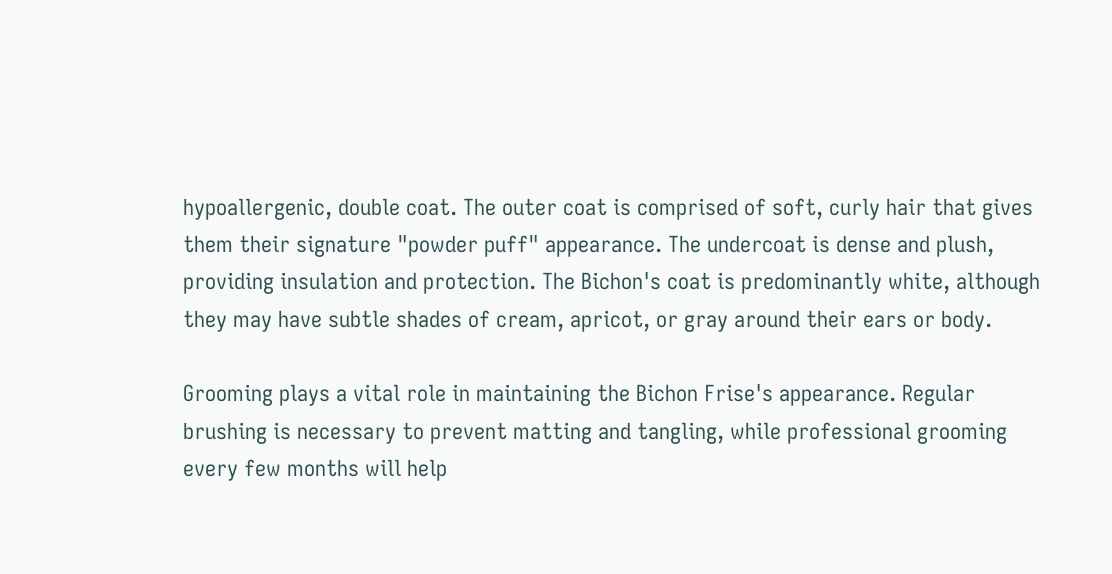hypoallergenic, double coat. The outer coat is comprised of soft, curly hair that gives them their signature "powder puff" appearance. The undercoat is dense and plush, providing insulation and protection. The Bichon's coat is predominantly white, although they may have subtle shades of cream, apricot, or gray around their ears or body.

Grooming plays a vital role in maintaining the Bichon Frise's appearance. Regular brushing is necessary to prevent matting and tangling, while professional grooming every few months will help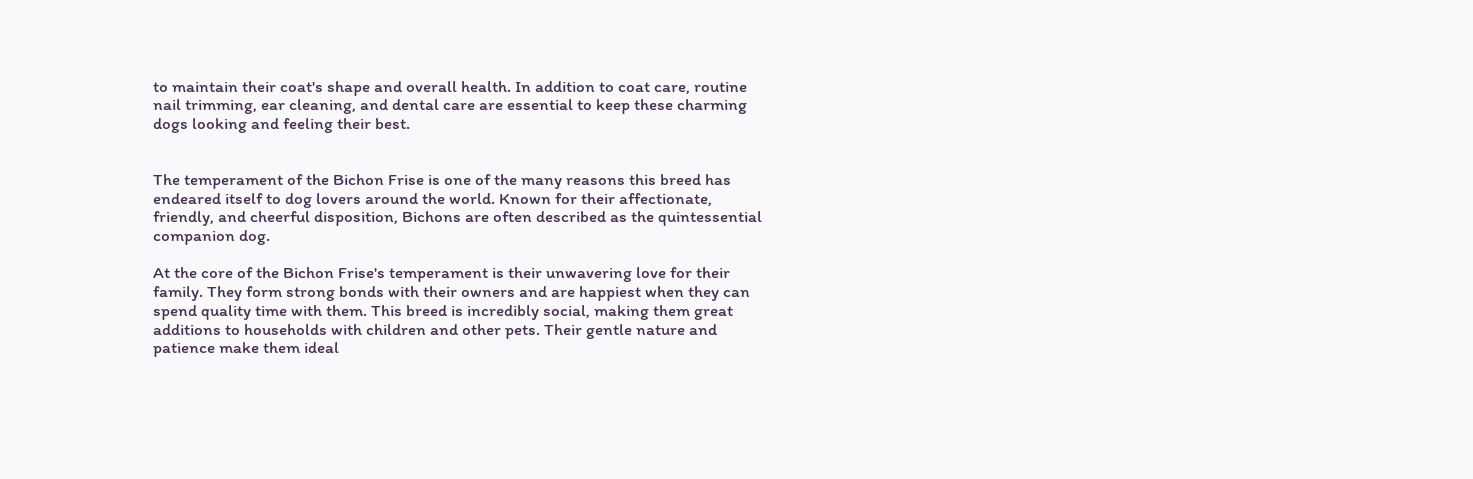to maintain their coat's shape and overall health. In addition to coat care, routine nail trimming, ear cleaning, and dental care are essential to keep these charming dogs looking and feeling their best.


The temperament of the Bichon Frise is one of the many reasons this breed has endeared itself to dog lovers around the world. Known for their affectionate, friendly, and cheerful disposition, Bichons are often described as the quintessential companion dog.

At the core of the Bichon Frise's temperament is their unwavering love for their family. They form strong bonds with their owners and are happiest when they can spend quality time with them. This breed is incredibly social, making them great additions to households with children and other pets. Their gentle nature and patience make them ideal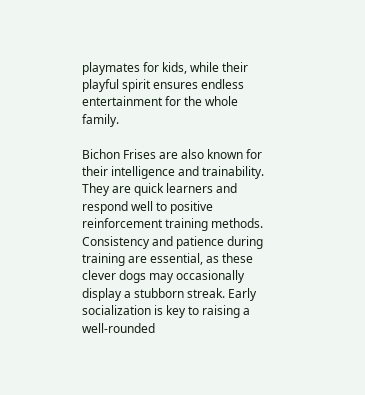playmates for kids, while their playful spirit ensures endless entertainment for the whole family.

Bichon Frises are also known for their intelligence and trainability. They are quick learners and respond well to positive reinforcement training methods. Consistency and patience during training are essential, as these clever dogs may occasionally display a stubborn streak. Early socialization is key to raising a well-rounded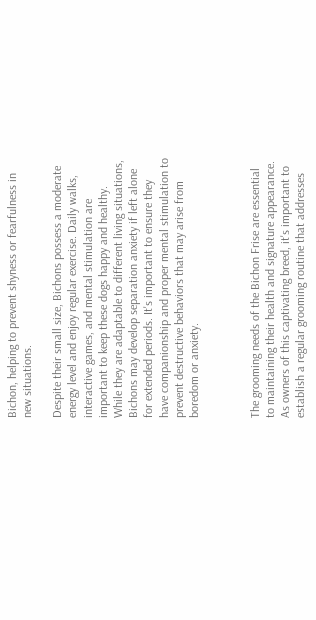Bichon, helping to prevent shyness or fearfulness in new situations.

Despite their small size, Bichons possess a moderate energy level and enjoy regular exercise. Daily walks, interactive games, and mental stimulation are important to keep these dogs happy and healthy. While they are adaptable to different living situations, Bichons may develop separation anxiety if left alone for extended periods. It's important to ensure they have companionship and proper mental stimulation to prevent destructive behaviors that may arise from boredom or anxiety.



The grooming needs of the Bichon Frise are essential to maintaining their health and signature appearance. As owners of this captivating breed, it's important to establish a regular grooming routine that addresses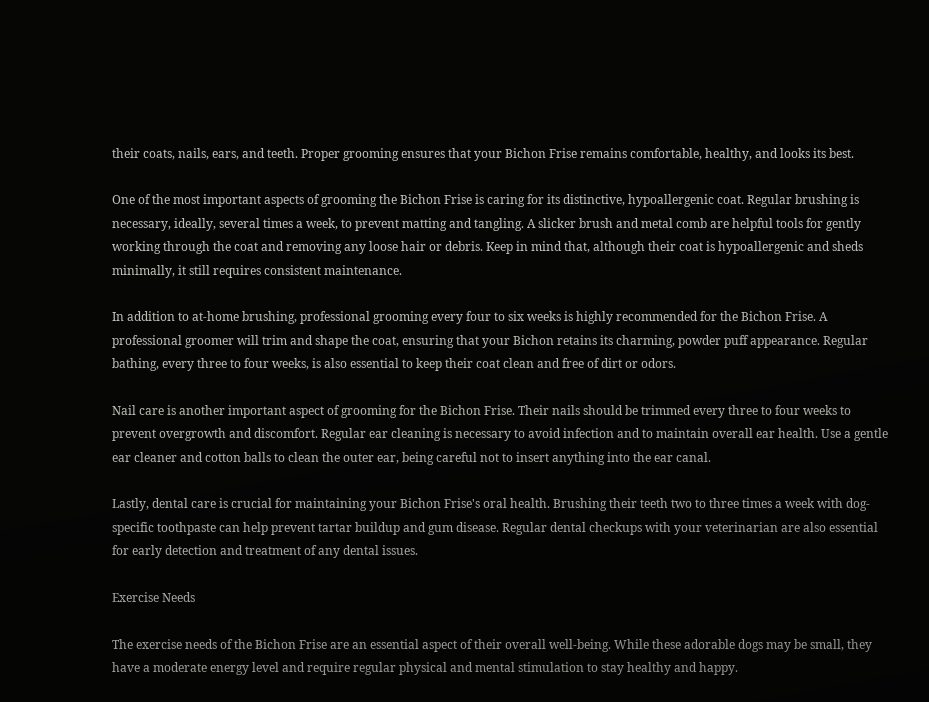their coats, nails, ears, and teeth. Proper grooming ensures that your Bichon Frise remains comfortable, healthy, and looks its best.

One of the most important aspects of grooming the Bichon Frise is caring for its distinctive, hypoallergenic coat. Regular brushing is necessary, ideally, several times a week, to prevent matting and tangling. A slicker brush and metal comb are helpful tools for gently working through the coat and removing any loose hair or debris. Keep in mind that, although their coat is hypoallergenic and sheds minimally, it still requires consistent maintenance.

In addition to at-home brushing, professional grooming every four to six weeks is highly recommended for the Bichon Frise. A professional groomer will trim and shape the coat, ensuring that your Bichon retains its charming, powder puff appearance. Regular bathing, every three to four weeks, is also essential to keep their coat clean and free of dirt or odors.

Nail care is another important aspect of grooming for the Bichon Frise. Their nails should be trimmed every three to four weeks to prevent overgrowth and discomfort. Regular ear cleaning is necessary to avoid infection and to maintain overall ear health. Use a gentle ear cleaner and cotton balls to clean the outer ear, being careful not to insert anything into the ear canal.

Lastly, dental care is crucial for maintaining your Bichon Frise's oral health. Brushing their teeth two to three times a week with dog-specific toothpaste can help prevent tartar buildup and gum disease. Regular dental checkups with your veterinarian are also essential for early detection and treatment of any dental issues.

Exercise Needs

The exercise needs of the Bichon Frise are an essential aspect of their overall well-being. While these adorable dogs may be small, they have a moderate energy level and require regular physical and mental stimulation to stay healthy and happy.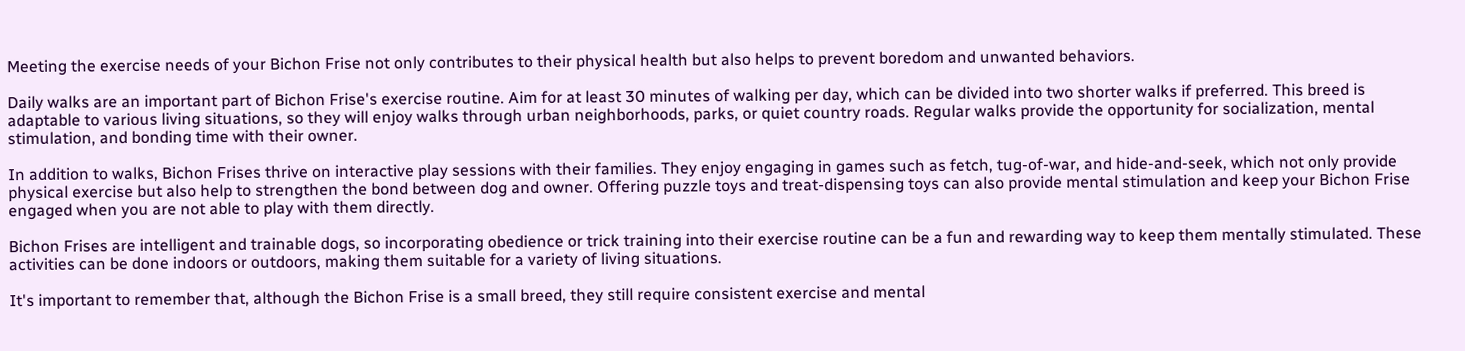Meeting the exercise needs of your Bichon Frise not only contributes to their physical health but also helps to prevent boredom and unwanted behaviors.

Daily walks are an important part of Bichon Frise's exercise routine. Aim for at least 30 minutes of walking per day, which can be divided into two shorter walks if preferred. This breed is adaptable to various living situations, so they will enjoy walks through urban neighborhoods, parks, or quiet country roads. Regular walks provide the opportunity for socialization, mental stimulation, and bonding time with their owner.

In addition to walks, Bichon Frises thrive on interactive play sessions with their families. They enjoy engaging in games such as fetch, tug-of-war, and hide-and-seek, which not only provide physical exercise but also help to strengthen the bond between dog and owner. Offering puzzle toys and treat-dispensing toys can also provide mental stimulation and keep your Bichon Frise engaged when you are not able to play with them directly.

Bichon Frises are intelligent and trainable dogs, so incorporating obedience or trick training into their exercise routine can be a fun and rewarding way to keep them mentally stimulated. These activities can be done indoors or outdoors, making them suitable for a variety of living situations.

It's important to remember that, although the Bichon Frise is a small breed, they still require consistent exercise and mental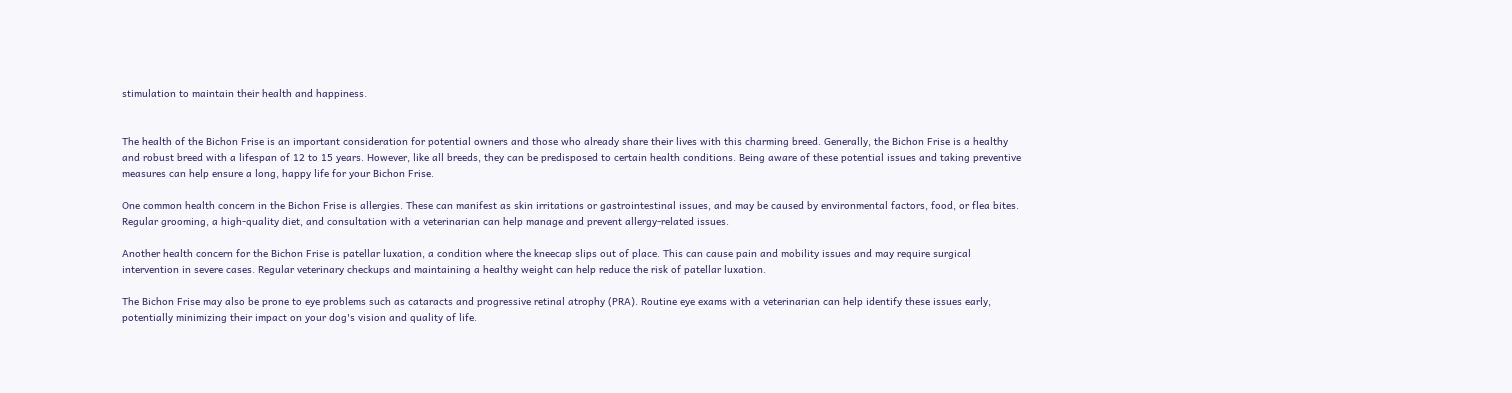stimulation to maintain their health and happiness.


The health of the Bichon Frise is an important consideration for potential owners and those who already share their lives with this charming breed. Generally, the Bichon Frise is a healthy and robust breed with a lifespan of 12 to 15 years. However, like all breeds, they can be predisposed to certain health conditions. Being aware of these potential issues and taking preventive measures can help ensure a long, happy life for your Bichon Frise.

One common health concern in the Bichon Frise is allergies. These can manifest as skin irritations or gastrointestinal issues, and may be caused by environmental factors, food, or flea bites. Regular grooming, a high-quality diet, and consultation with a veterinarian can help manage and prevent allergy-related issues.

Another health concern for the Bichon Frise is patellar luxation, a condition where the kneecap slips out of place. This can cause pain and mobility issues and may require surgical intervention in severe cases. Regular veterinary checkups and maintaining a healthy weight can help reduce the risk of patellar luxation.

The Bichon Frise may also be prone to eye problems such as cataracts and progressive retinal atrophy (PRA). Routine eye exams with a veterinarian can help identify these issues early, potentially minimizing their impact on your dog's vision and quality of life.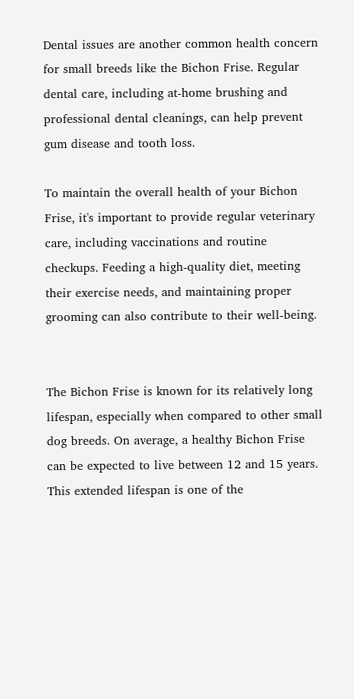Dental issues are another common health concern for small breeds like the Bichon Frise. Regular dental care, including at-home brushing and professional dental cleanings, can help prevent gum disease and tooth loss.

To maintain the overall health of your Bichon Frise, it's important to provide regular veterinary care, including vaccinations and routine checkups. Feeding a high-quality diet, meeting their exercise needs, and maintaining proper grooming can also contribute to their well-being.


The Bichon Frise is known for its relatively long lifespan, especially when compared to other small dog breeds. On average, a healthy Bichon Frise can be expected to live between 12 and 15 years. This extended lifespan is one of the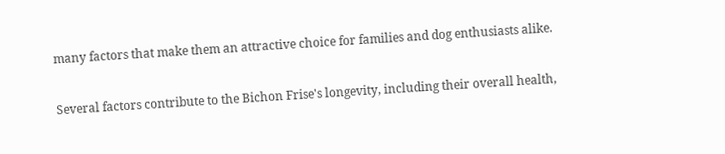many factors that make them an attractive choice for families and dog enthusiasts alike.

Several factors contribute to the Bichon Frise's longevity, including their overall health,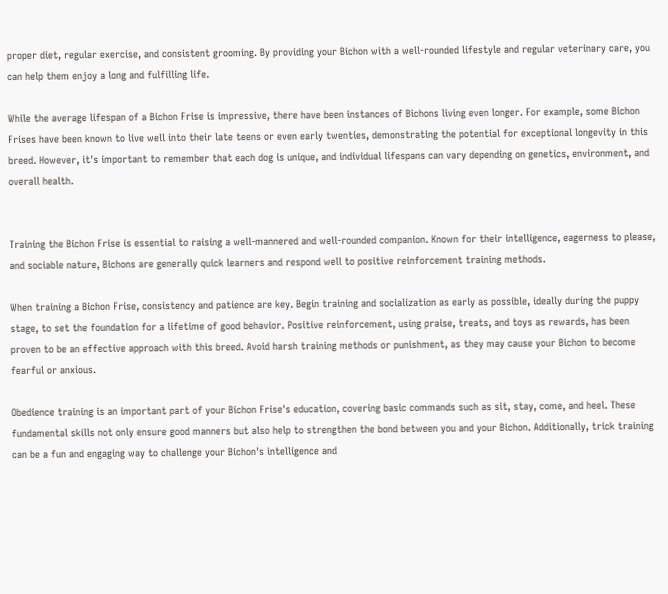proper diet, regular exercise, and consistent grooming. By providing your Bichon with a well-rounded lifestyle and regular veterinary care, you can help them enjoy a long and fulfilling life.

While the average lifespan of a Bichon Frise is impressive, there have been instances of Bichons living even longer. For example, some Bichon Frises have been known to live well into their late teens or even early twenties, demonstrating the potential for exceptional longevity in this breed. However, it's important to remember that each dog is unique, and individual lifespans can vary depending on genetics, environment, and overall health.


Training the Bichon Frise is essential to raising a well-mannered and well-rounded companion. Known for their intelligence, eagerness to please, and sociable nature, Bichons are generally quick learners and respond well to positive reinforcement training methods.

When training a Bichon Frise, consistency and patience are key. Begin training and socialization as early as possible, ideally during the puppy stage, to set the foundation for a lifetime of good behavior. Positive reinforcement, using praise, treats, and toys as rewards, has been proven to be an effective approach with this breed. Avoid harsh training methods or punishment, as they may cause your Bichon to become fearful or anxious.

Obedience training is an important part of your Bichon Frise's education, covering basic commands such as sit, stay, come, and heel. These fundamental skills not only ensure good manners but also help to strengthen the bond between you and your Bichon. Additionally, trick training can be a fun and engaging way to challenge your Bichon's intelligence and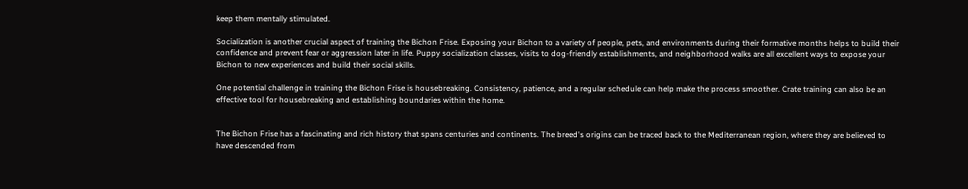keep them mentally stimulated.

Socialization is another crucial aspect of training the Bichon Frise. Exposing your Bichon to a variety of people, pets, and environments during their formative months helps to build their confidence and prevent fear or aggression later in life. Puppy socialization classes, visits to dog-friendly establishments, and neighborhood walks are all excellent ways to expose your Bichon to new experiences and build their social skills.

One potential challenge in training the Bichon Frise is housebreaking. Consistency, patience, and a regular schedule can help make the process smoother. Crate training can also be an effective tool for housebreaking and establishing boundaries within the home.


The Bichon Frise has a fascinating and rich history that spans centuries and continents. The breed's origins can be traced back to the Mediterranean region, where they are believed to have descended from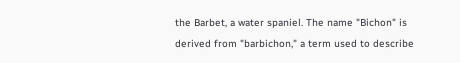the Barbet, a water spaniel. The name "Bichon" is derived from "barbichon," a term used to describe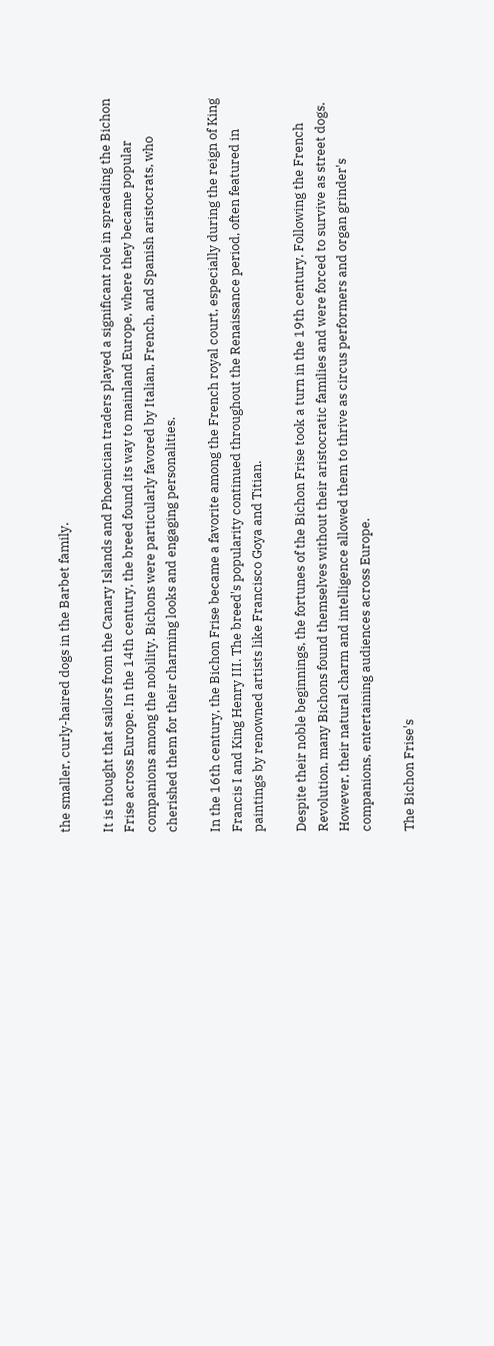the smaller, curly-haired dogs in the Barbet family.

It is thought that sailors from the Canary Islands and Phoenician traders played a significant role in spreading the Bichon Frise across Europe. In the 14th century, the breed found its way to mainland Europe, where they became popular companions among the nobility. Bichons were particularly favored by Italian, French, and Spanish aristocrats, who cherished them for their charming looks and engaging personalities.

In the 16th century, the Bichon Frise became a favorite among the French royal court, especially during the reign of King Francis I and King Henry III. The breed's popularity continued throughout the Renaissance period, often featured in paintings by renowned artists like Francisco Goya and Titian.

Despite their noble beginnings, the fortunes of the Bichon Frise took a turn in the 19th century. Following the French Revolution, many Bichons found themselves without their aristocratic families and were forced to survive as street dogs. However, their natural charm and intelligence allowed them to thrive as circus performers and organ grinder's companions, entertaining audiences across Europe.

The Bichon Frise's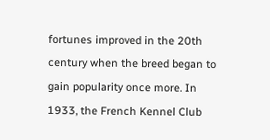fortunes improved in the 20th century when the breed began to gain popularity once more. In 1933, the French Kennel Club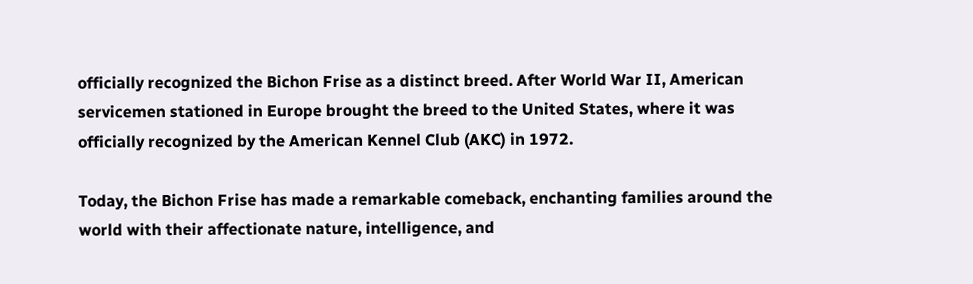officially recognized the Bichon Frise as a distinct breed. After World War II, American servicemen stationed in Europe brought the breed to the United States, where it was officially recognized by the American Kennel Club (AKC) in 1972.

Today, the Bichon Frise has made a remarkable comeback, enchanting families around the world with their affectionate nature, intelligence, and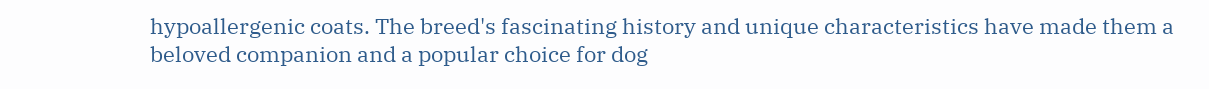hypoallergenic coats. The breed's fascinating history and unique characteristics have made them a beloved companion and a popular choice for dog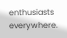enthusiasts everywhere.